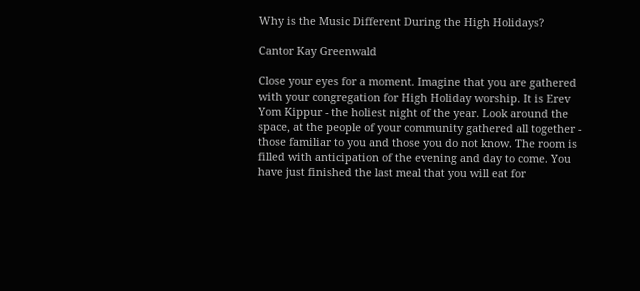Why is the Music Different During the High Holidays?

Cantor Kay Greenwald

Close your eyes for a moment. Imagine that you are gathered with your congregation for High Holiday worship. It is Erev Yom Kippur - the holiest night of the year. Look around the space, at the people of your community gathered all together - those familiar to you and those you do not know. The room is filled with anticipation of the evening and day to come. You have just finished the last meal that you will eat for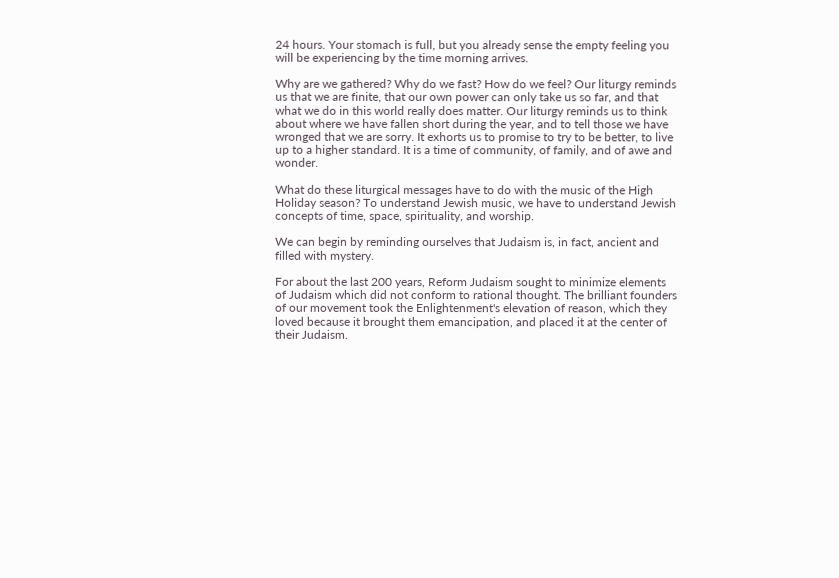24 hours. Your stomach is full, but you already sense the empty feeling you will be experiencing by the time morning arrives.

Why are we gathered? Why do we fast? How do we feel? Our liturgy reminds us that we are finite, that our own power can only take us so far, and that what we do in this world really does matter. Our liturgy reminds us to think about where we have fallen short during the year, and to tell those we have wronged that we are sorry. It exhorts us to promise to try to be better, to live up to a higher standard. It is a time of community, of family, and of awe and wonder.

What do these liturgical messages have to do with the music of the High Holiday season? To understand Jewish music, we have to understand Jewish concepts of time, space, spirituality, and worship.

We can begin by reminding ourselves that Judaism is, in fact, ancient and filled with mystery.

For about the last 200 years, Reform Judaism sought to minimize elements of Judaism which did not conform to rational thought. The brilliant founders of our movement took the Enlightenment's elevation of reason, which they loved because it brought them emancipation, and placed it at the center of their Judaism.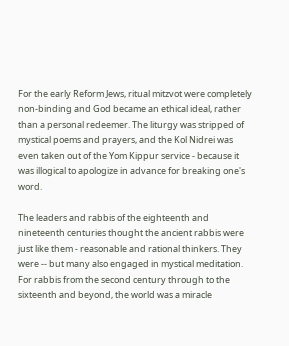For the early Reform Jews, ritual mitzvot were completely non-binding and God became an ethical ideal, rather than a personal redeemer. The liturgy was stripped of mystical poems and prayers, and the Kol Nidrei was even taken out of the Yom Kippur service - because it was illogical to apologize in advance for breaking one's word.

The leaders and rabbis of the eighteenth and nineteenth centuries thought the ancient rabbis were just like them - reasonable and rational thinkers. They were -- but many also engaged in mystical meditation. For rabbis from the second century through to the sixteenth and beyond, the world was a miracle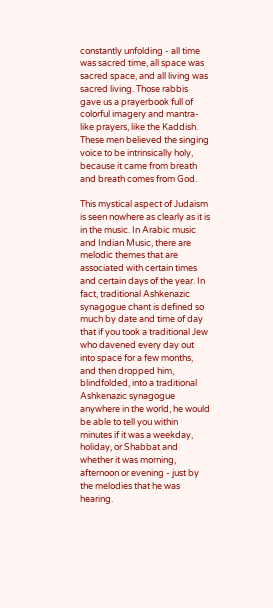constantly unfolding - all time was sacred time, all space was sacred space, and all living was sacred living. Those rabbis gave us a prayerbook full of colorful imagery and mantra-like prayers, like the Kaddish. These men believed the singing voice to be intrinsically holy, because it came from breath and breath comes from God.

This mystical aspect of Judaism is seen nowhere as clearly as it is in the music. In Arabic music and Indian Music, there are melodic themes that are associated with certain times and certain days of the year. In fact, traditional Ashkenazic synagogue chant is defined so much by date and time of day that if you took a traditional Jew who davened every day out into space for a few months, and then dropped him, blindfolded, into a traditional Ashkenazic synagogue anywhere in the world, he would be able to tell you within minutes if it was a weekday, holiday, or Shabbat and whether it was morning, afternoon or evening - just by the melodies that he was hearing.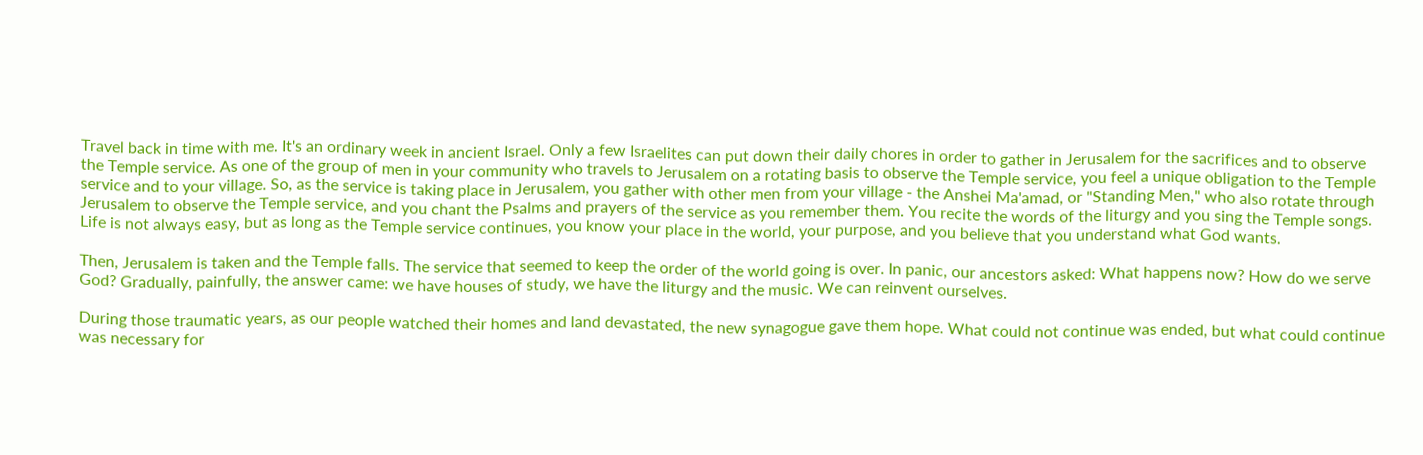Travel back in time with me. It's an ordinary week in ancient Israel. Only a few Israelites can put down their daily chores in order to gather in Jerusalem for the sacrifices and to observe the Temple service. As one of the group of men in your community who travels to Jerusalem on a rotating basis to observe the Temple service, you feel a unique obligation to the Temple service and to your village. So, as the service is taking place in Jerusalem, you gather with other men from your village - the Anshei Ma'amad, or "Standing Men," who also rotate through Jerusalem to observe the Temple service, and you chant the Psalms and prayers of the service as you remember them. You recite the words of the liturgy and you sing the Temple songs. Life is not always easy, but as long as the Temple service continues, you know your place in the world, your purpose, and you believe that you understand what God wants.

Then, Jerusalem is taken and the Temple falls. The service that seemed to keep the order of the world going is over. In panic, our ancestors asked: What happens now? How do we serve God? Gradually, painfully, the answer came: we have houses of study, we have the liturgy and the music. We can reinvent ourselves.

During those traumatic years, as our people watched their homes and land devastated, the new synagogue gave them hope. What could not continue was ended, but what could continue was necessary for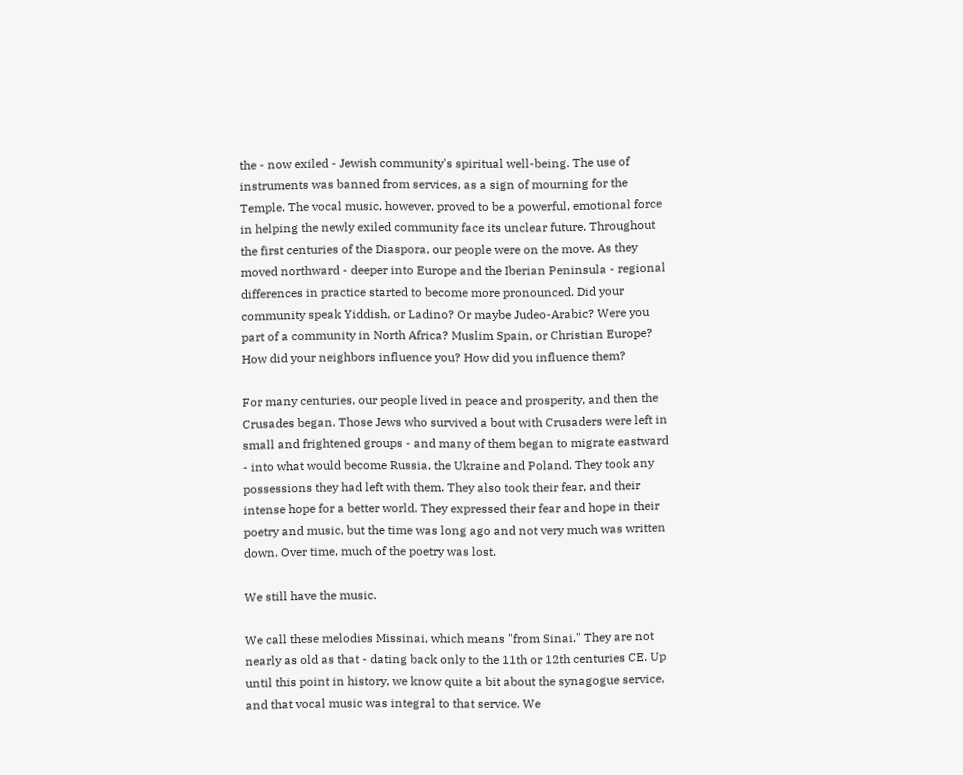the - now exiled - Jewish community's spiritual well-being. The use of instruments was banned from services, as a sign of mourning for the Temple. The vocal music, however, proved to be a powerful, emotional force in helping the newly exiled community face its unclear future. Throughout the first centuries of the Diaspora, our people were on the move. As they moved northward - deeper into Europe and the Iberian Peninsula - regional differences in practice started to become more pronounced. Did your community speak Yiddish, or Ladino? Or maybe Judeo-Arabic? Were you part of a community in North Africa? Muslim Spain, or Christian Europe? How did your neighbors influence you? How did you influence them?

For many centuries, our people lived in peace and prosperity, and then the Crusades began. Those Jews who survived a bout with Crusaders were left in small and frightened groups - and many of them began to migrate eastward - into what would become Russia, the Ukraine and Poland. They took any possessions they had left with them. They also took their fear, and their intense hope for a better world. They expressed their fear and hope in their poetry and music, but the time was long ago and not very much was written down. Over time, much of the poetry was lost.

We still have the music.

We call these melodies Missinai, which means "from Sinai." They are not nearly as old as that - dating back only to the 11th or 12th centuries CE. Up until this point in history, we know quite a bit about the synagogue service, and that vocal music was integral to that service. We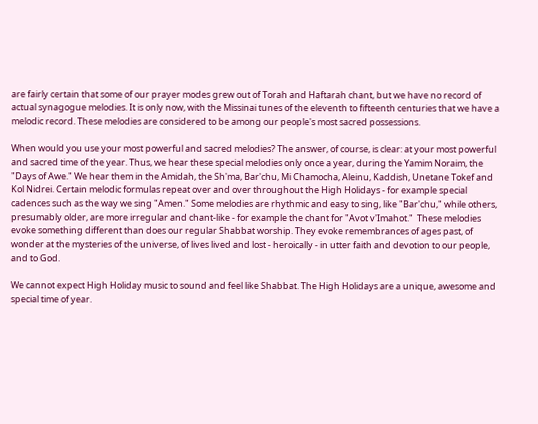are fairly certain that some of our prayer modes grew out of Torah and Haftarah chant, but we have no record of actual synagogue melodies. It is only now, with the Missinai tunes of the eleventh to fifteenth centuries that we have a melodic record. These melodies are considered to be among our people's most sacred possessions.

When would you use your most powerful and sacred melodies? The answer, of course, is clear: at your most powerful and sacred time of the year. Thus, we hear these special melodies only once a year, during the Yamim Noraim, the "Days of Awe." We hear them in the Amidah, the Sh'ma, Bar'chu, Mi Chamocha, Aleinu, Kaddish, Unetane Tokef and Kol Nidrei. Certain melodic formulas repeat over and over throughout the High Holidays - for example special cadences such as the way we sing "Amen." Some melodies are rhythmic and easy to sing, like "Bar'chu," while others, presumably older, are more irregular and chant-like - for example the chant for "Avot v'Imahot."  These melodies evoke something different than does our regular Shabbat worship. They evoke remembrances of ages past, of wonder at the mysteries of the universe, of lives lived and lost - heroically - in utter faith and devotion to our people, and to God.

We cannot expect High Holiday music to sound and feel like Shabbat. The High Holidays are a unique, awesome and special time of year.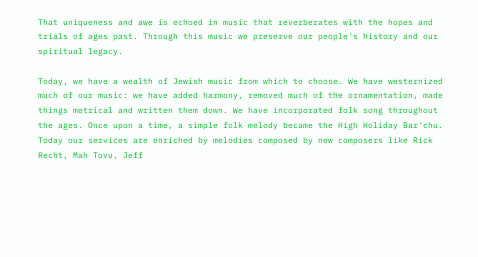That uniqueness and awe is echoed in music that reverberates with the hopes and trials of ages past. Through this music we preserve our people's history and our spiritual legacy.

Today, we have a wealth of Jewish music from which to choose. We have westernized much of our music: we have added harmony, removed much of the ornamentation, made things metrical and written them down. We have incorporated folk song throughout the ages. Once upon a time, a simple folk melody became the High Holiday Bar'chu. Today our services are enriched by melodies composed by new composers like Rick Recht, Mah Tovu, Jeff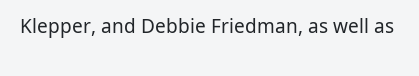Klepper, and Debbie Friedman, as well as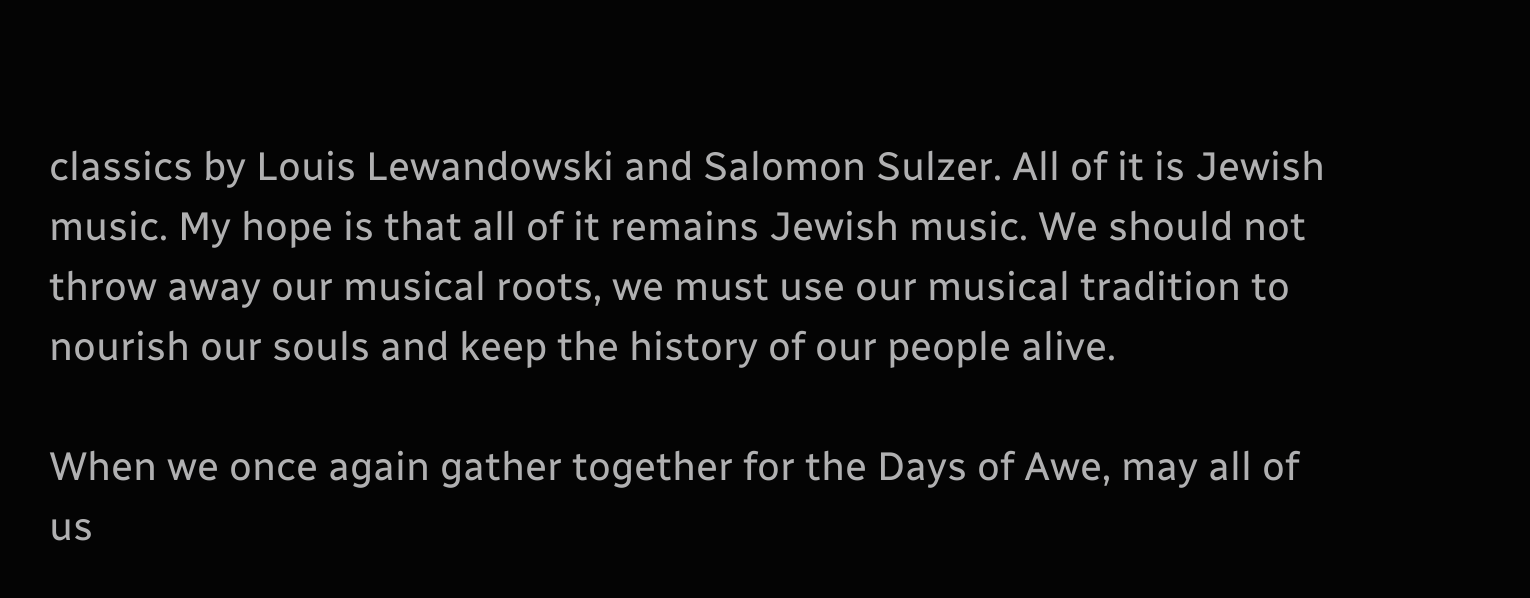classics by Louis Lewandowski and Salomon Sulzer. All of it is Jewish music. My hope is that all of it remains Jewish music. We should not throw away our musical roots, we must use our musical tradition to nourish our souls and keep the history of our people alive.

When we once again gather together for the Days of Awe, may all of us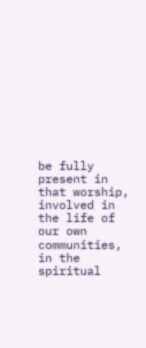be fully present in that worship, involved in the life of our own communities, in the spiritual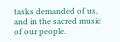tasks demanded of us, and in the sacred music of our people.